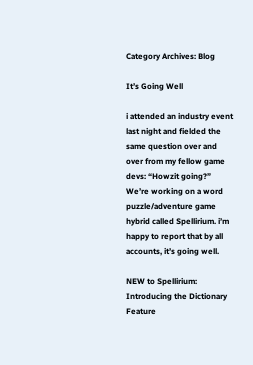Category Archives: Blog

It’s Going Well

i attended an industry event last night and fielded the same question over and over from my fellow game devs: “Howzit going?” We’re working on a word puzzle/adventure game hybrid called Spellirium. i’m happy to report that by all accounts, it’s going well.

NEW to Spellirium: Introducing the Dictionary Feature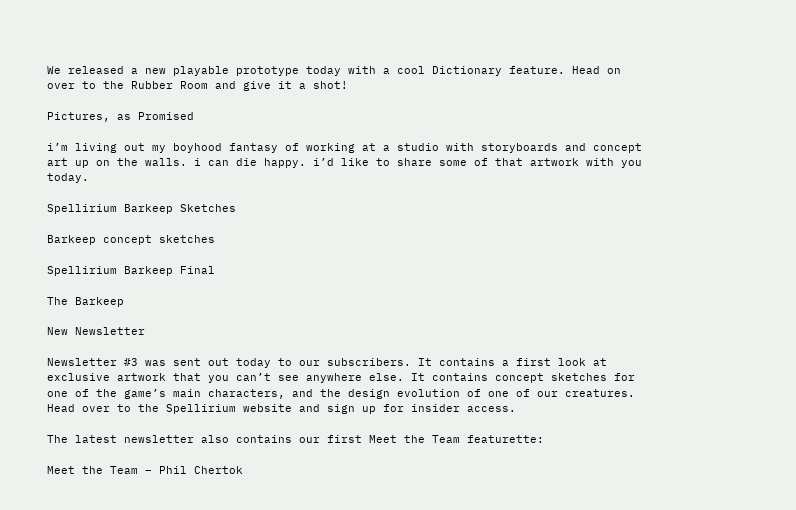We released a new playable prototype today with a cool Dictionary feature. Head on over to the Rubber Room and give it a shot!

Pictures, as Promised

i’m living out my boyhood fantasy of working at a studio with storyboards and concept art up on the walls. i can die happy. i’d like to share some of that artwork with you today.

Spellirium Barkeep Sketches

Barkeep concept sketches

Spellirium Barkeep Final

The Barkeep

New Newsletter

Newsletter #3 was sent out today to our subscribers. It contains a first look at exclusive artwork that you can’t see anywhere else. It contains concept sketches for one of the game’s main characters, and the design evolution of one of our creatures. Head over to the Spellirium website and sign up for insider access.

The latest newsletter also contains our first Meet the Team featurette:

Meet the Team – Phil Chertok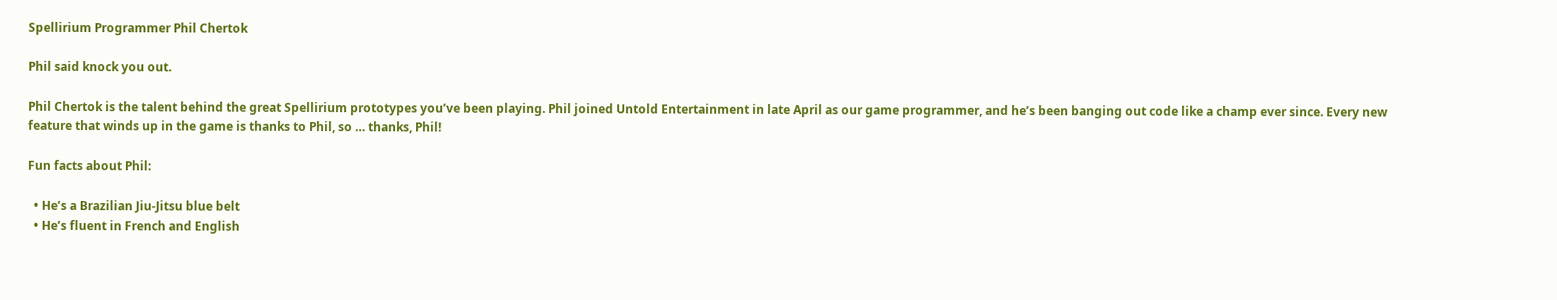Spellirium Programmer Phil Chertok

Phil said knock you out.

Phil Chertok is the talent behind the great Spellirium prototypes you’ve been playing. Phil joined Untold Entertainment in late April as our game programmer, and he’s been banging out code like a champ ever since. Every new feature that winds up in the game is thanks to Phil, so … thanks, Phil!

Fun facts about Phil:

  • He’s a Brazilian Jiu-Jitsu blue belt
  • He’s fluent in French and English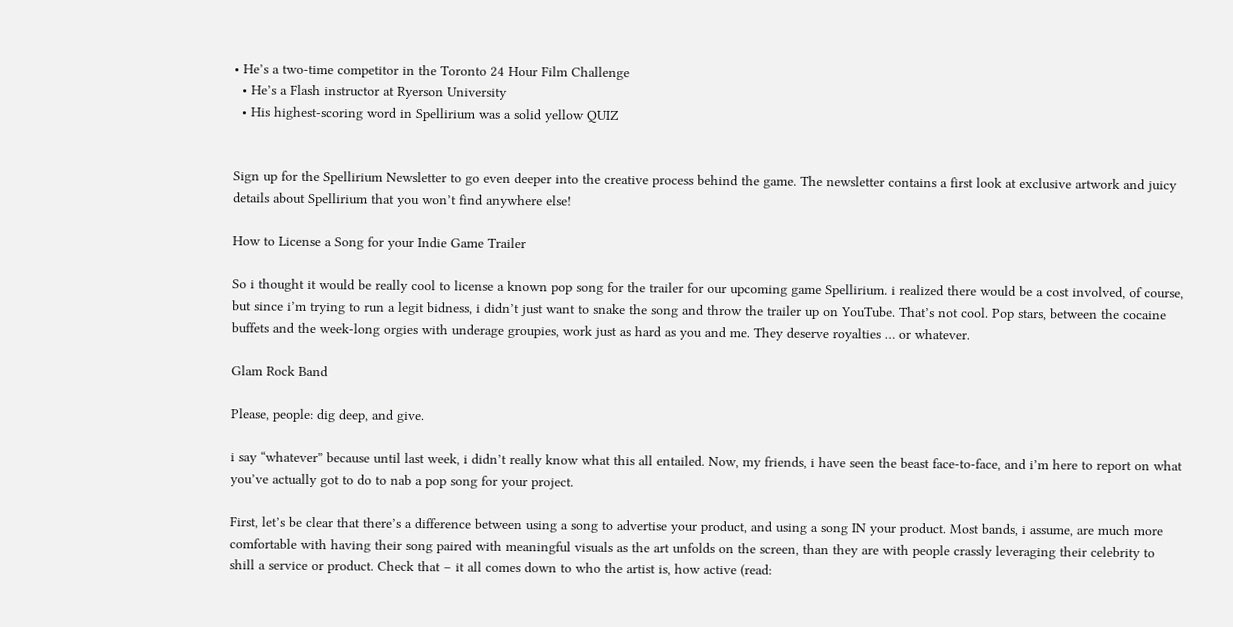• He’s a two-time competitor in the Toronto 24 Hour Film Challenge
  • He’s a Flash instructor at Ryerson University
  • His highest-scoring word in Spellirium was a solid yellow QUIZ


Sign up for the Spellirium Newsletter to go even deeper into the creative process behind the game. The newsletter contains a first look at exclusive artwork and juicy details about Spellirium that you won’t find anywhere else!

How to License a Song for your Indie Game Trailer

So i thought it would be really cool to license a known pop song for the trailer for our upcoming game Spellirium. i realized there would be a cost involved, of course, but since i’m trying to run a legit bidness, i didn’t just want to snake the song and throw the trailer up on YouTube. That’s not cool. Pop stars, between the cocaine buffets and the week-long orgies with underage groupies, work just as hard as you and me. They deserve royalties … or whatever.

Glam Rock Band

Please, people: dig deep, and give.

i say “whatever” because until last week, i didn’t really know what this all entailed. Now, my friends, i have seen the beast face-to-face, and i’m here to report on what you’ve actually got to do to nab a pop song for your project.

First, let’s be clear that there’s a difference between using a song to advertise your product, and using a song IN your product. Most bands, i assume, are much more comfortable with having their song paired with meaningful visuals as the art unfolds on the screen, than they are with people crassly leveraging their celebrity to shill a service or product. Check that – it all comes down to who the artist is, how active (read: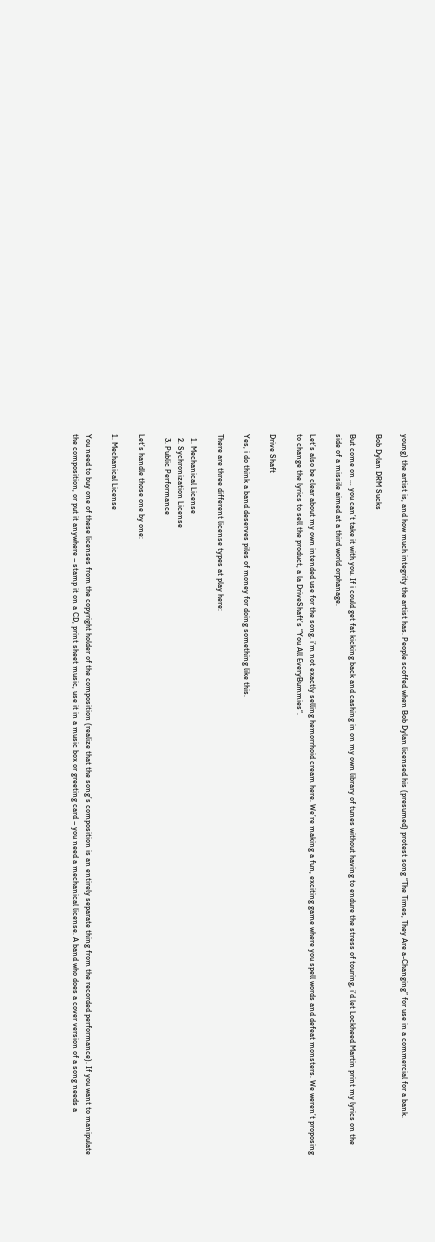young) the artist is, and how much integrity the artist has. People scoffed when Bob Dylan licensed his (presumed) protest song “The Times, They Are a-Changing” for use in a commercial for a bank.

Bob Dylan DRM Sucks

But come on … you can’t take it with you. If i could get fat kicking back and cashing in on my own library of tunes without having to endure the stress of touring, i’d let Lockheed Martin print my lyrics on the side of a missile aimed at a third world orphanage.

Let’s also be clear about my own intended use for the song. i’m not exactly selling hemorrhoid cream here. We’re making a fun, exciting game where you spell words and defeat monsters. We weren’t proposing to change the lyrics to sell the product, a la DriveShaft’s “You All EveryBummies“.

Drive Shaft

Yes, i do think a band deserves piles of money for doing something like this.

There are three different license types at play here:

  1. Mechanical License
  2. Sychronization License
  3. Public Performance

Let’s handle those one by one:

1. Mechanical License

You need to buy one of these licenses from the copyright holder of the composition (realize that the song’s composition is an entirely separate thing from the recorded performance). If you want to manipulate the composition, or put it anywhere – stamp it on a CD, print sheet music, use it in a music box or greeting card – you need a mechanical license. A band who does a cover version of a song needs a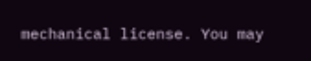mechanical license. You may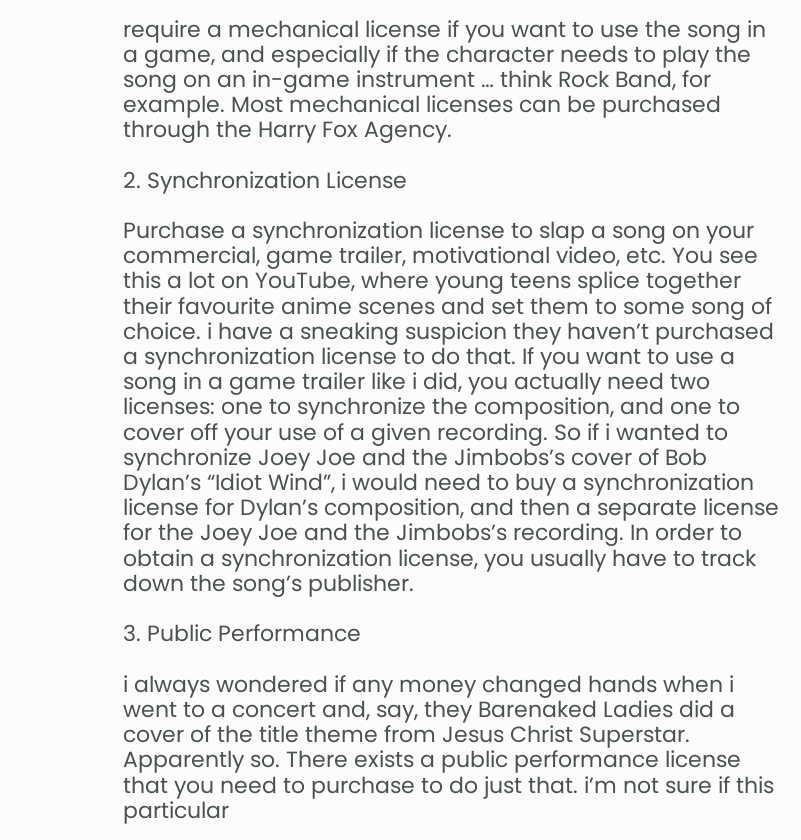require a mechanical license if you want to use the song in a game, and especially if the character needs to play the song on an in-game instrument … think Rock Band, for example. Most mechanical licenses can be purchased through the Harry Fox Agency.

2. Synchronization License

Purchase a synchronization license to slap a song on your commercial, game trailer, motivational video, etc. You see this a lot on YouTube, where young teens splice together their favourite anime scenes and set them to some song of choice. i have a sneaking suspicion they haven’t purchased a synchronization license to do that. If you want to use a song in a game trailer like i did, you actually need two licenses: one to synchronize the composition, and one to cover off your use of a given recording. So if i wanted to synchronize Joey Joe and the Jimbobs’s cover of Bob Dylan’s “Idiot Wind”, i would need to buy a synchronization license for Dylan’s composition, and then a separate license for the Joey Joe and the Jimbobs’s recording. In order to obtain a synchronization license, you usually have to track down the song’s publisher.

3. Public Performance

i always wondered if any money changed hands when i went to a concert and, say, they Barenaked Ladies did a cover of the title theme from Jesus Christ Superstar. Apparently so. There exists a public performance license that you need to purchase to do just that. i’m not sure if this particular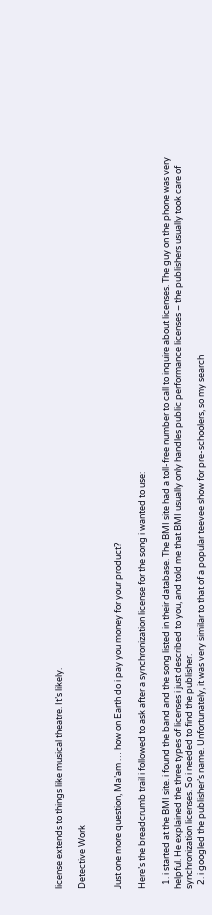license extends to things like musical theatre. It’s likely.

Detective Work


Just one more question, Ma’am … how on Earth do i pay you money for your product?

Here’s the breadcrumb trail i followed to ask after a synchronization license for the song i wanted to use:

  1. i started at the BMI site. i found the band and the song listed in their database. The BMI site had a toll-free number to call to inquire about licenses. The guy on the phone was very helpful. He explained the three types of licenses i just described to you, and told me that BMI usually only handles public performance licenses – the publishers usually took care of synchronization licenses. So i needed to find the publisher.
  2. i googled the publisher’s name. Unfortunately, it was very similar to that of a popular teevee show for pre-schoolers, so my search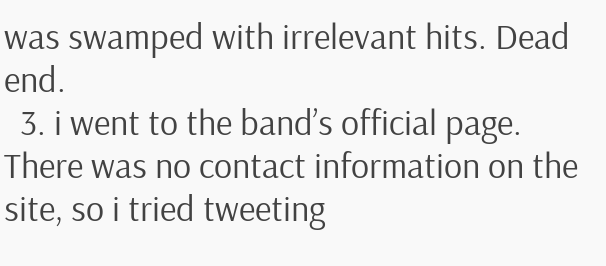was swamped with irrelevant hits. Dead end.
  3. i went to the band’s official page. There was no contact information on the site, so i tried tweeting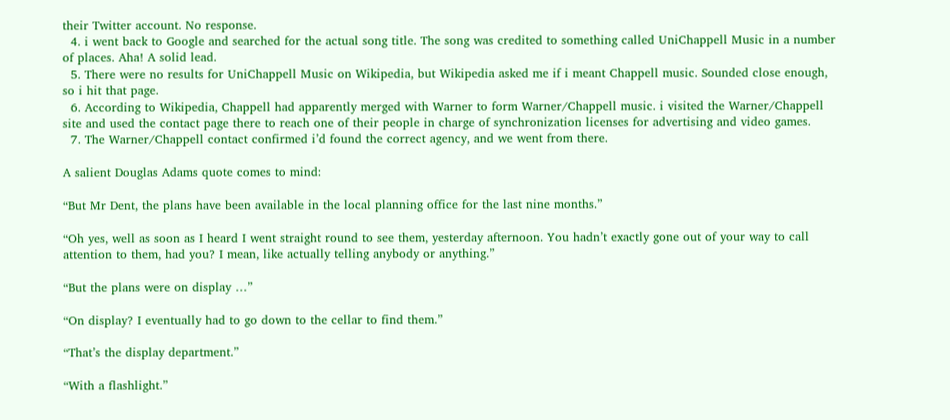their Twitter account. No response.
  4. i went back to Google and searched for the actual song title. The song was credited to something called UniChappell Music in a number of places. Aha! A solid lead.
  5. There were no results for UniChappell Music on Wikipedia, but Wikipedia asked me if i meant Chappell music. Sounded close enough, so i hit that page.
  6. According to Wikipedia, Chappell had apparently merged with Warner to form Warner/Chappell music. i visited the Warner/Chappell site and used the contact page there to reach one of their people in charge of synchronization licenses for advertising and video games.
  7. The Warner/Chappell contact confirmed i’d found the correct agency, and we went from there.

A salient Douglas Adams quote comes to mind:

“But Mr Dent, the plans have been available in the local planning office for the last nine months.”

“Oh yes, well as soon as I heard I went straight round to see them, yesterday afternoon. You hadn’t exactly gone out of your way to call attention to them, had you? I mean, like actually telling anybody or anything.”

“But the plans were on display …”

“On display? I eventually had to go down to the cellar to find them.”

“That’s the display department.”

“With a flashlight.”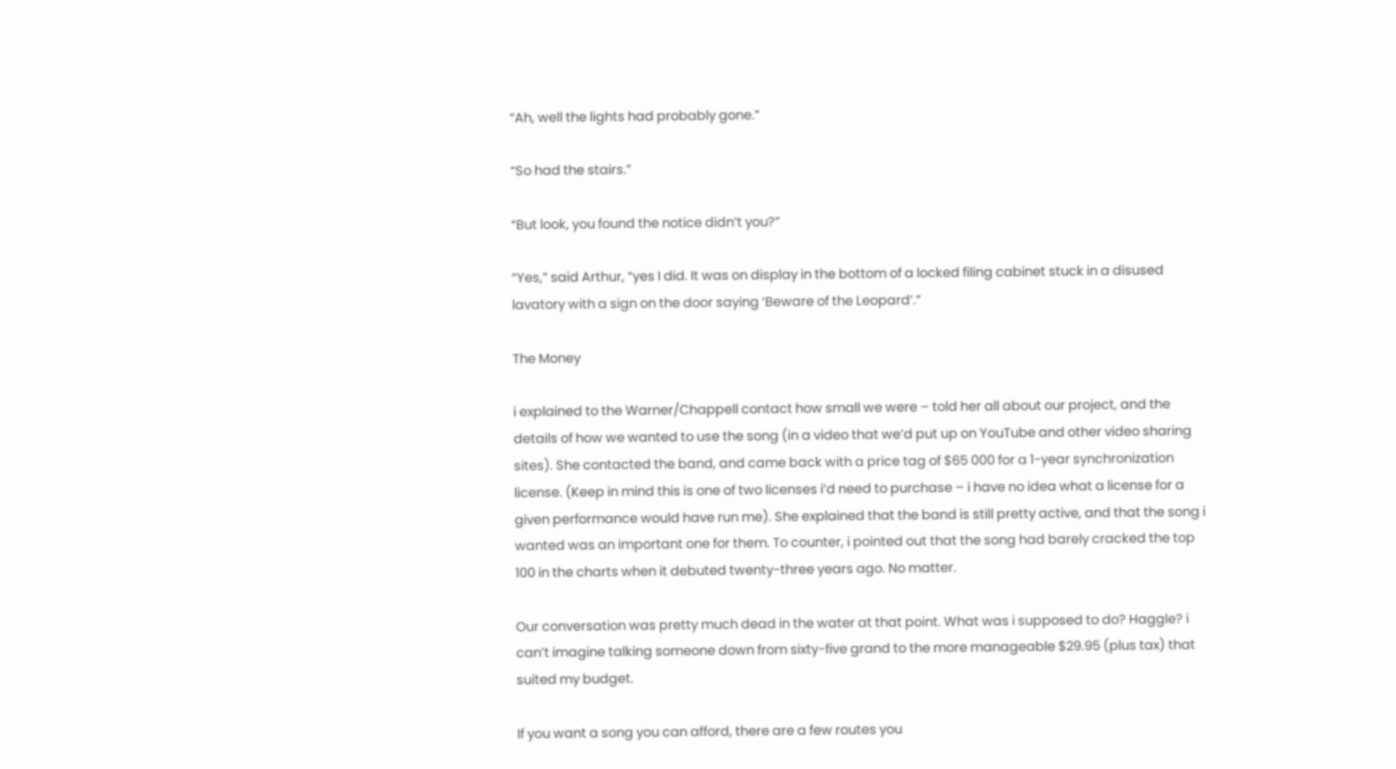“Ah, well the lights had probably gone.”

“So had the stairs.”

“But look, you found the notice didn’t you?”

“Yes,” said Arthur, “yes I did. It was on display in the bottom of a locked filing cabinet stuck in a disused lavatory with a sign on the door saying ‘Beware of the Leopard’.”

The Money

i explained to the Warner/Chappell contact how small we were – told her all about our project, and the details of how we wanted to use the song (in a video that we’d put up on YouTube and other video sharing sites). She contacted the band, and came back with a price tag of $65 000 for a 1-year synchronization license. (Keep in mind this is one of two licenses i’d need to purchase – i have no idea what a license for a given performance would have run me). She explained that the band is still pretty active, and that the song i wanted was an important one for them. To counter, i pointed out that the song had barely cracked the top 100 in the charts when it debuted twenty-three years ago. No matter.

Our conversation was pretty much dead in the water at that point. What was i supposed to do? Haggle? i can’t imagine talking someone down from sixty-five grand to the more manageable $29.95 (plus tax) that suited my budget.

If you want a song you can afford, there are a few routes you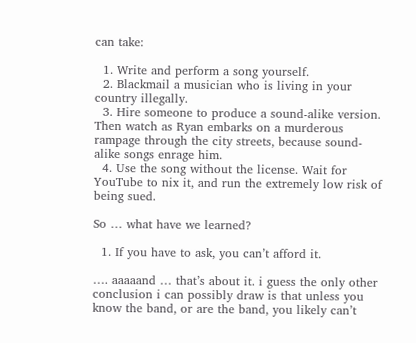can take:

  1. Write and perform a song yourself.
  2. Blackmail a musician who is living in your country illegally.
  3. Hire someone to produce a sound-alike version. Then watch as Ryan embarks on a murderous rampage through the city streets, because sound-alike songs enrage him.
  4. Use the song without the license. Wait for YouTube to nix it, and run the extremely low risk of being sued.

So … what have we learned?

  1. If you have to ask, you can’t afford it.

…. aaaaand … that’s about it. i guess the only other conclusion i can possibly draw is that unless you know the band, or are the band, you likely can’t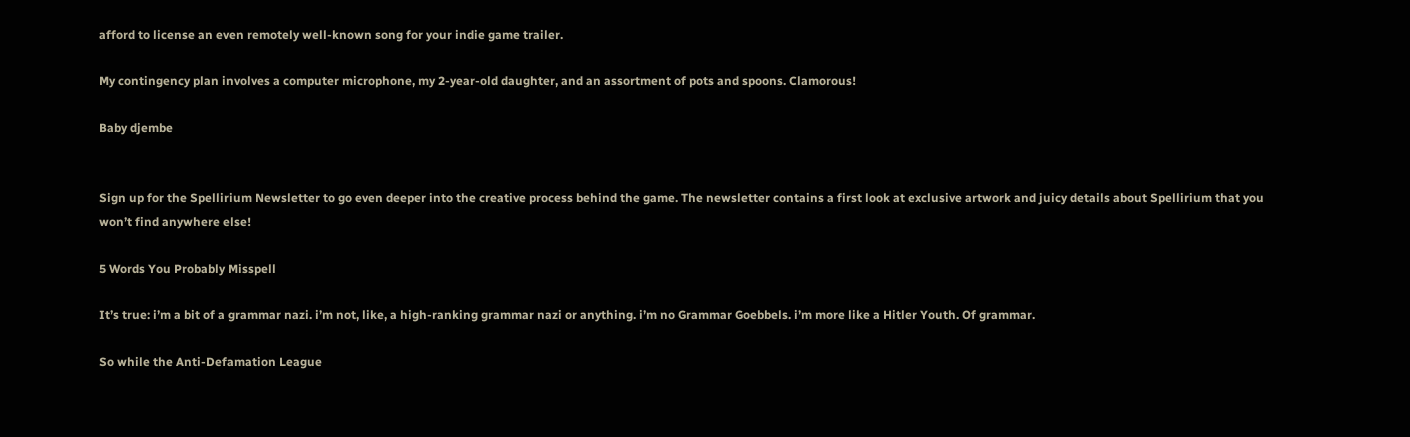afford to license an even remotely well-known song for your indie game trailer.

My contingency plan involves a computer microphone, my 2-year-old daughter, and an assortment of pots and spoons. Clamorous!

Baby djembe


Sign up for the Spellirium Newsletter to go even deeper into the creative process behind the game. The newsletter contains a first look at exclusive artwork and juicy details about Spellirium that you won’t find anywhere else!

5 Words You Probably Misspell

It’s true: i’m a bit of a grammar nazi. i’m not, like, a high-ranking grammar nazi or anything. i’m no Grammar Goebbels. i’m more like a Hitler Youth. Of grammar.

So while the Anti-Defamation League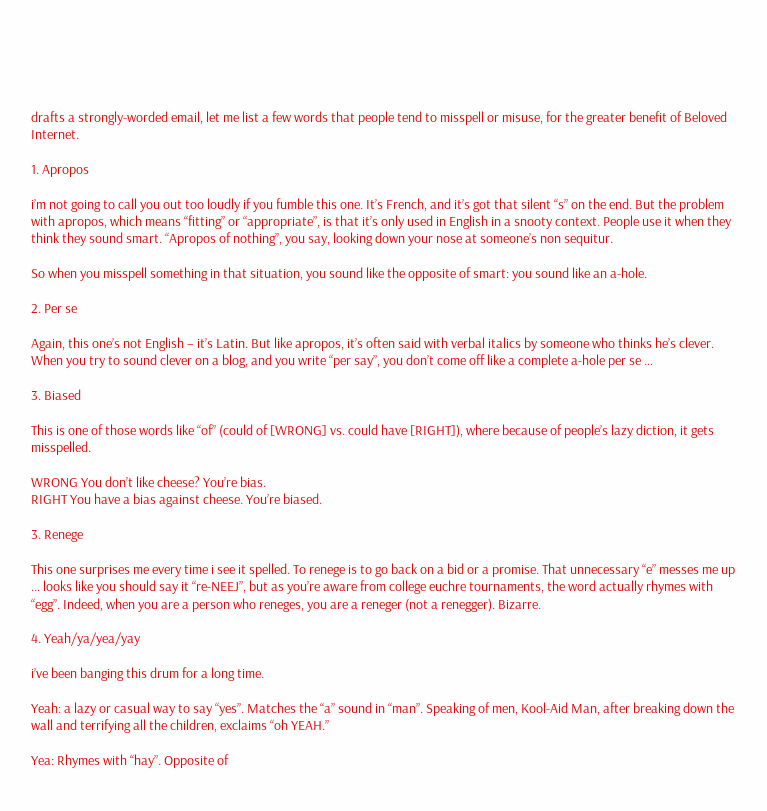drafts a strongly-worded email, let me list a few words that people tend to misspell or misuse, for the greater benefit of Beloved Internet.

1. Apropos

i’m not going to call you out too loudly if you fumble this one. It’s French, and it’s got that silent “s” on the end. But the problem with apropos, which means “fitting” or “appropriate”, is that it’s only used in English in a snooty context. People use it when they think they sound smart. “Apropos of nothing”, you say, looking down your nose at someone’s non sequitur.

So when you misspell something in that situation, you sound like the opposite of smart: you sound like an a-hole.

2. Per se

Again, this one’s not English – it’s Latin. But like apropos, it’s often said with verbal italics by someone who thinks he’s clever. When you try to sound clever on a blog, and you write “per say”, you don’t come off like a complete a-hole per se …

3. Biased

This is one of those words like “of” (could of [WRONG] vs. could have [RIGHT]), where because of people’s lazy diction, it gets misspelled.

WRONG You don’t like cheese? You’re bias.
RIGHT You have a bias against cheese. You’re biased.

3. Renege

This one surprises me every time i see it spelled. To renege is to go back on a bid or a promise. That unnecessary “e” messes me up … looks like you should say it “re-NEEJ”, but as you’re aware from college euchre tournaments, the word actually rhymes with “egg”. Indeed, when you are a person who reneges, you are a reneger (not a renegger). Bizarre.

4. Yeah/ya/yea/yay

i’ve been banging this drum for a long time.

Yeah: a lazy or casual way to say “yes”. Matches the “a” sound in “man”. Speaking of men, Kool-Aid Man, after breaking down the wall and terrifying all the children, exclaims “oh YEAH.”

Yea: Rhymes with “hay”. Opposite of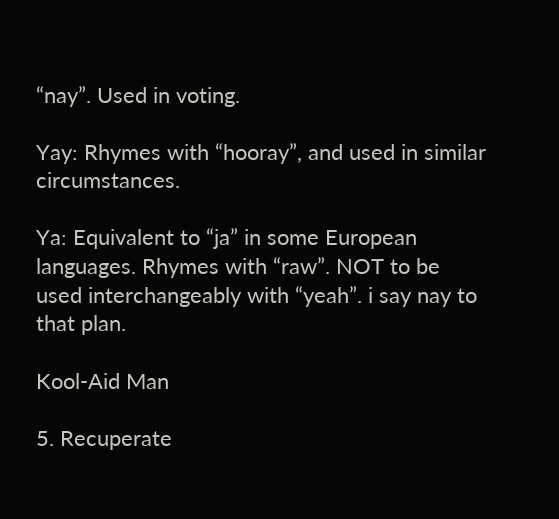“nay”. Used in voting.

Yay: Rhymes with “hooray”, and used in similar circumstances.

Ya: Equivalent to “ja” in some European languages. Rhymes with “raw”. NOT to be used interchangeably with “yeah”. i say nay to that plan.

Kool-Aid Man

5. Recuperate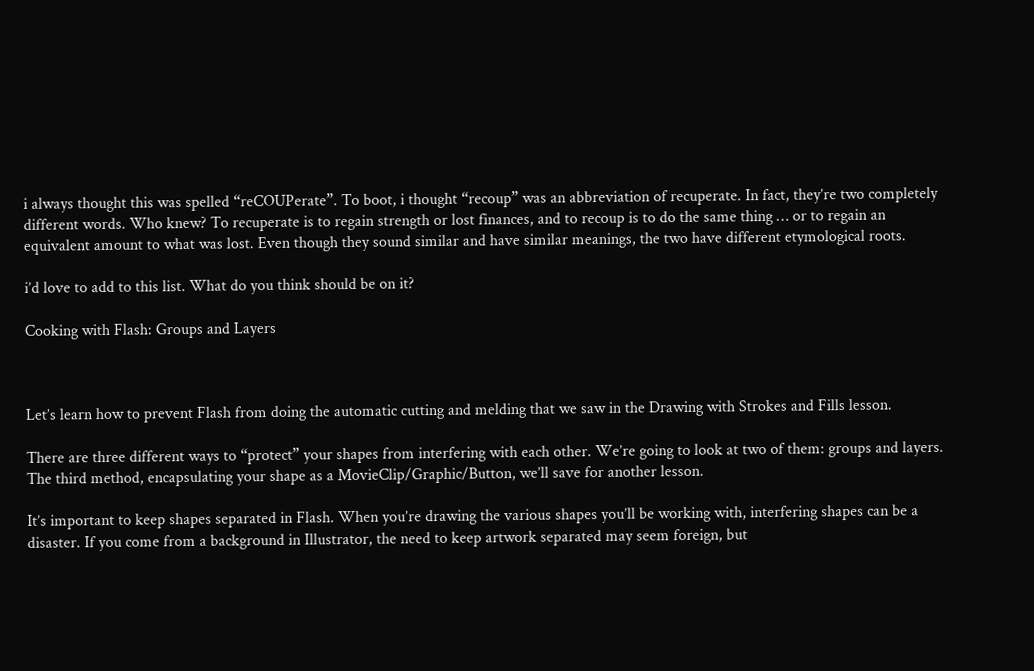i always thought this was spelled “reCOUPerate”. To boot, i thought “recoup” was an abbreviation of recuperate. In fact, they’re two completely different words. Who knew? To recuperate is to regain strength or lost finances, and to recoup is to do the same thing … or to regain an equivalent amount to what was lost. Even though they sound similar and have similar meanings, the two have different etymological roots.

i’d love to add to this list. What do you think should be on it?

Cooking with Flash: Groups and Layers



Let’s learn how to prevent Flash from doing the automatic cutting and melding that we saw in the Drawing with Strokes and Fills lesson.

There are three different ways to “protect” your shapes from interfering with each other. We’re going to look at two of them: groups and layers. The third method, encapsulating your shape as a MovieClip/Graphic/Button, we’ll save for another lesson.

It’s important to keep shapes separated in Flash. When you’re drawing the various shapes you’ll be working with, interfering shapes can be a disaster. If you come from a background in Illustrator, the need to keep artwork separated may seem foreign, but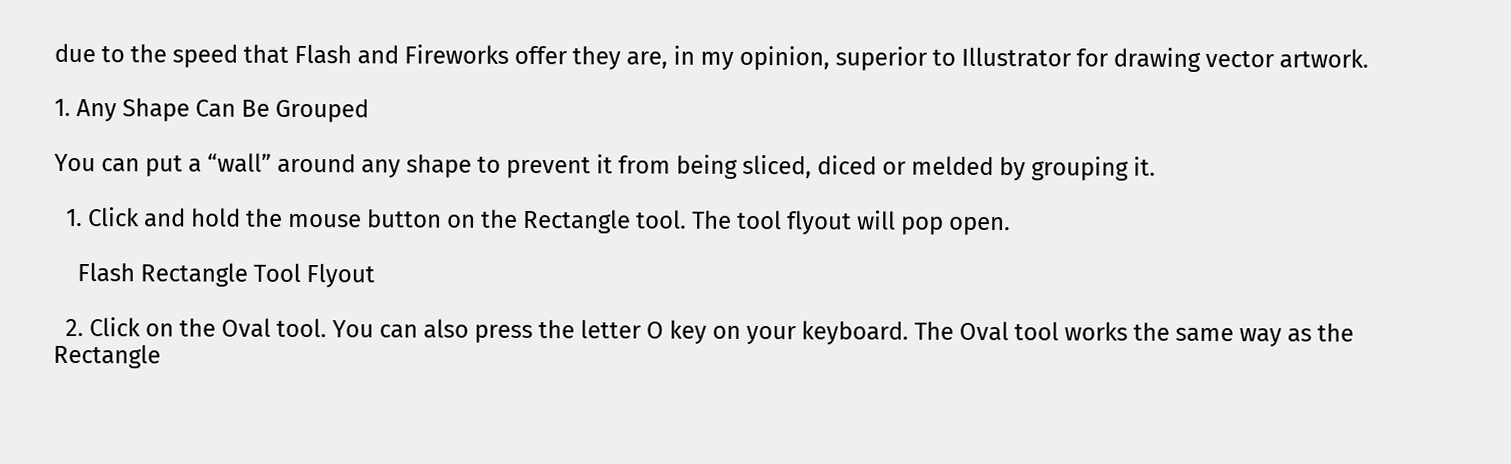due to the speed that Flash and Fireworks offer they are, in my opinion, superior to Illustrator for drawing vector artwork.

1. Any Shape Can Be Grouped

You can put a “wall” around any shape to prevent it from being sliced, diced or melded by grouping it.

  1. Click and hold the mouse button on the Rectangle tool. The tool flyout will pop open.

    Flash Rectangle Tool Flyout

  2. Click on the Oval tool. You can also press the letter O key on your keyboard. The Oval tool works the same way as the Rectangle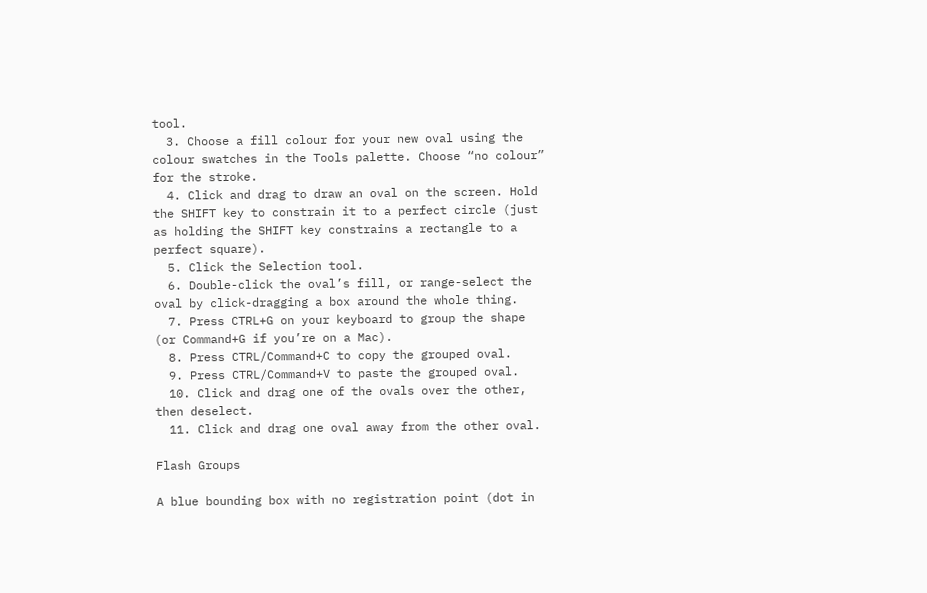tool.
  3. Choose a fill colour for your new oval using the colour swatches in the Tools palette. Choose “no colour” for the stroke.
  4. Click and drag to draw an oval on the screen. Hold the SHIFT key to constrain it to a perfect circle (just as holding the SHIFT key constrains a rectangle to a perfect square).
  5. Click the Selection tool.
  6. Double-click the oval’s fill, or range-select the oval by click-dragging a box around the whole thing.
  7. Press CTRL+G on your keyboard to group the shape (or Command+G if you’re on a Mac).
  8. Press CTRL/Command+C to copy the grouped oval.
  9. Press CTRL/Command+V to paste the grouped oval.
  10. Click and drag one of the ovals over the other, then deselect.
  11. Click and drag one oval away from the other oval.

Flash Groups

A blue bounding box with no registration point (dot in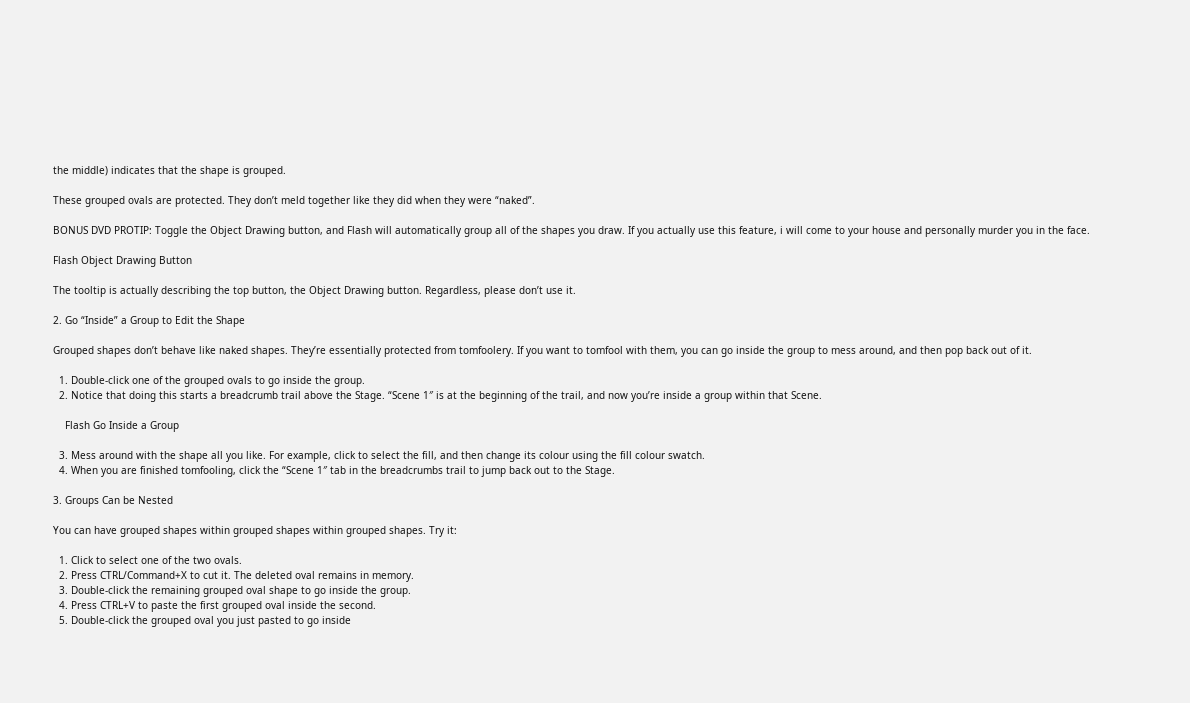the middle) indicates that the shape is grouped.

These grouped ovals are protected. They don’t meld together like they did when they were “naked”.

BONUS DVD PROTIP: Toggle the Object Drawing button, and Flash will automatically group all of the shapes you draw. If you actually use this feature, i will come to your house and personally murder you in the face.

Flash Object Drawing Button

The tooltip is actually describing the top button, the Object Drawing button. Regardless, please don’t use it.

2. Go “Inside” a Group to Edit the Shape

Grouped shapes don’t behave like naked shapes. They’re essentially protected from tomfoolery. If you want to tomfool with them, you can go inside the group to mess around, and then pop back out of it.

  1. Double-click one of the grouped ovals to go inside the group.
  2. Notice that doing this starts a breadcrumb trail above the Stage. “Scene 1″ is at the beginning of the trail, and now you’re inside a group within that Scene.

    Flash Go Inside a Group

  3. Mess around with the shape all you like. For example, click to select the fill, and then change its colour using the fill colour swatch.
  4. When you are finished tomfooling, click the “Scene 1″ tab in the breadcrumbs trail to jump back out to the Stage.

3. Groups Can be Nested

You can have grouped shapes within grouped shapes within grouped shapes. Try it:

  1. Click to select one of the two ovals.
  2. Press CTRL/Command+X to cut it. The deleted oval remains in memory.
  3. Double-click the remaining grouped oval shape to go inside the group.
  4. Press CTRL+V to paste the first grouped oval inside the second.
  5. Double-click the grouped oval you just pasted to go inside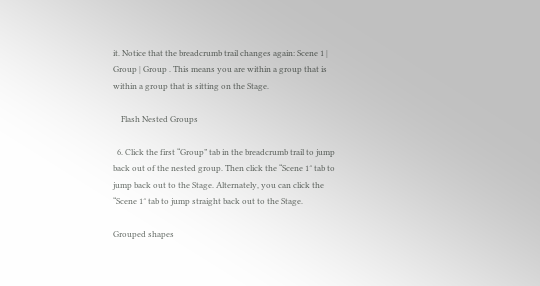it. Notice that the breadcrumb trail changes again: Scene 1 | Group | Group . This means you are within a group that is within a group that is sitting on the Stage.

    Flash Nested Groups

  6. Click the first “Group” tab in the breadcrumb trail to jump back out of the nested group. Then click the “Scene 1″ tab to jump back out to the Stage. Alternately, you can click the “Scene 1″ tab to jump straight back out to the Stage.

Grouped shapes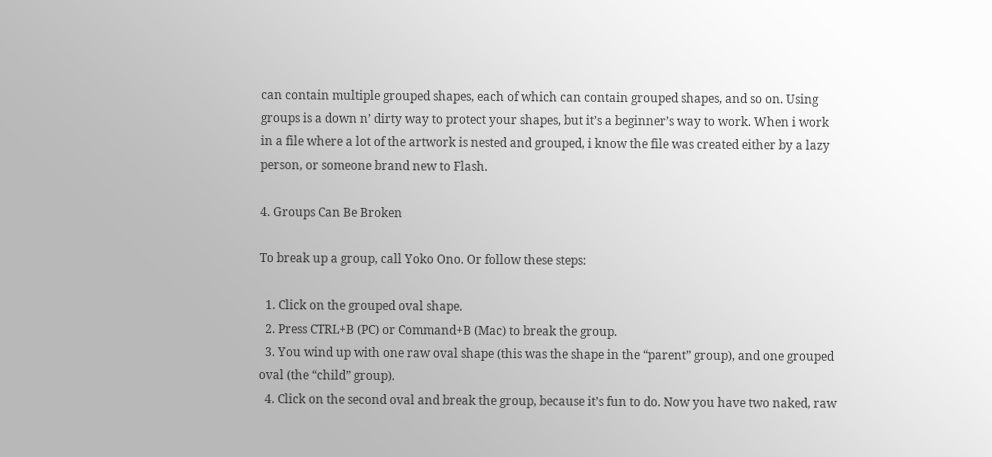can contain multiple grouped shapes, each of which can contain grouped shapes, and so on. Using groups is a down n’ dirty way to protect your shapes, but it’s a beginner’s way to work. When i work in a file where a lot of the artwork is nested and grouped, i know the file was created either by a lazy person, or someone brand new to Flash.

4. Groups Can Be Broken

To break up a group, call Yoko Ono. Or follow these steps:

  1. Click on the grouped oval shape.
  2. Press CTRL+B (PC) or Command+B (Mac) to break the group.
  3. You wind up with one raw oval shape (this was the shape in the “parent” group), and one grouped oval (the “child” group).
  4. Click on the second oval and break the group, because it’s fun to do. Now you have two naked, raw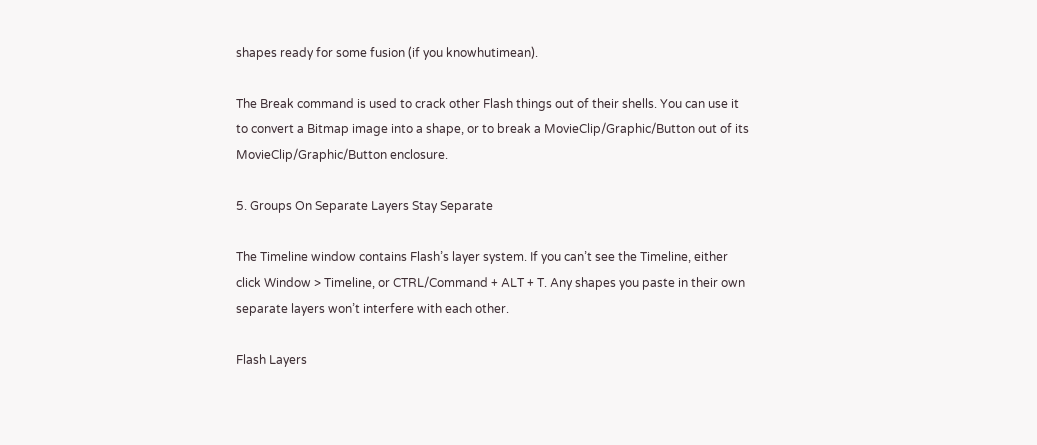shapes ready for some fusion (if you knowhutimean).

The Break command is used to crack other Flash things out of their shells. You can use it to convert a Bitmap image into a shape, or to break a MovieClip/Graphic/Button out of its MovieClip/Graphic/Button enclosure.

5. Groups On Separate Layers Stay Separate

The Timeline window contains Flash’s layer system. If you can’t see the Timeline, either click Window > Timeline, or CTRL/Command + ALT + T. Any shapes you paste in their own separate layers won’t interfere with each other.

Flash Layers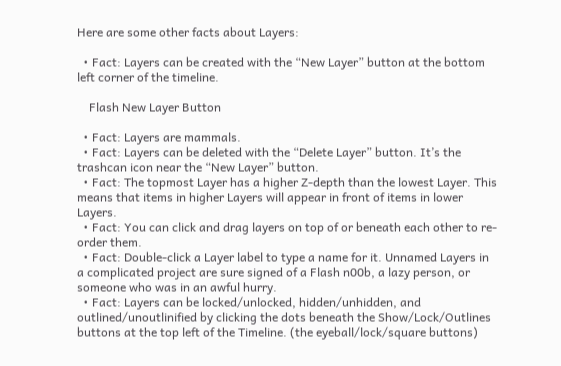Here are some other facts about Layers:

  • Fact: Layers can be created with the “New Layer” button at the bottom left corner of the timeline.

    Flash New Layer Button

  • Fact: Layers are mammals.
  • Fact: Layers can be deleted with the “Delete Layer” button. It’s the trashcan icon near the “New Layer” button.
  • Fact: The topmost Layer has a higher Z-depth than the lowest Layer. This means that items in higher Layers will appear in front of items in lower Layers.
  • Fact: You can click and drag layers on top of or beneath each other to re-order them.
  • Fact: Double-click a Layer label to type a name for it. Unnamed Layers in a complicated project are sure signed of a Flash n00b, a lazy person, or someone who was in an awful hurry.
  • Fact: Layers can be locked/unlocked, hidden/unhidden, and outlined/unoutlinified by clicking the dots beneath the Show/Lock/Outlines buttons at the top left of the Timeline. (the eyeball/lock/square buttons)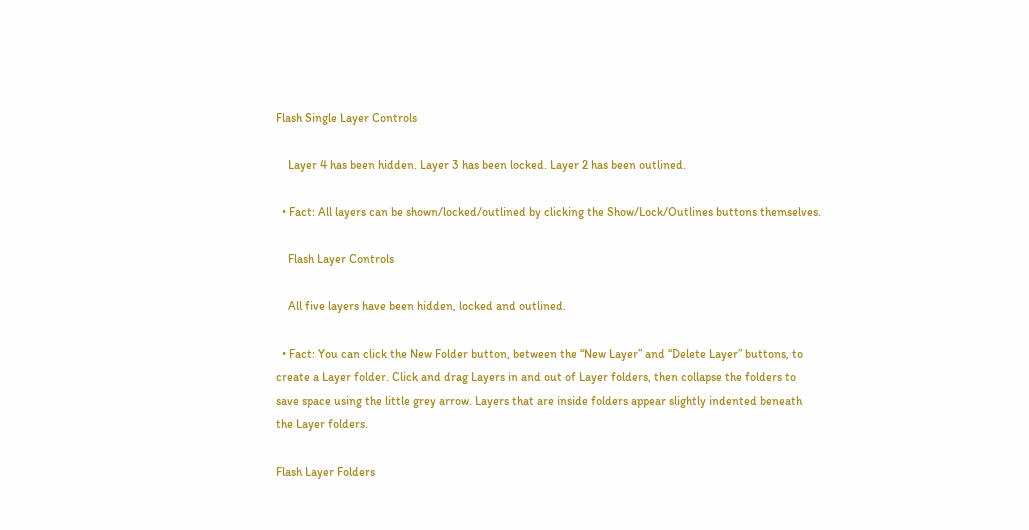Flash Single Layer Controls

    Layer 4 has been hidden. Layer 3 has been locked. Layer 2 has been outlined.

  • Fact: All layers can be shown/locked/outlined by clicking the Show/Lock/Outlines buttons themselves.

    Flash Layer Controls

    All five layers have been hidden, locked and outlined.

  • Fact: You can click the New Folder button, between the “New Layer” and “Delete Layer” buttons, to create a Layer folder. Click and drag Layers in and out of Layer folders, then collapse the folders to save space using the little grey arrow. Layers that are inside folders appear slightly indented beneath the Layer folders.

Flash Layer Folders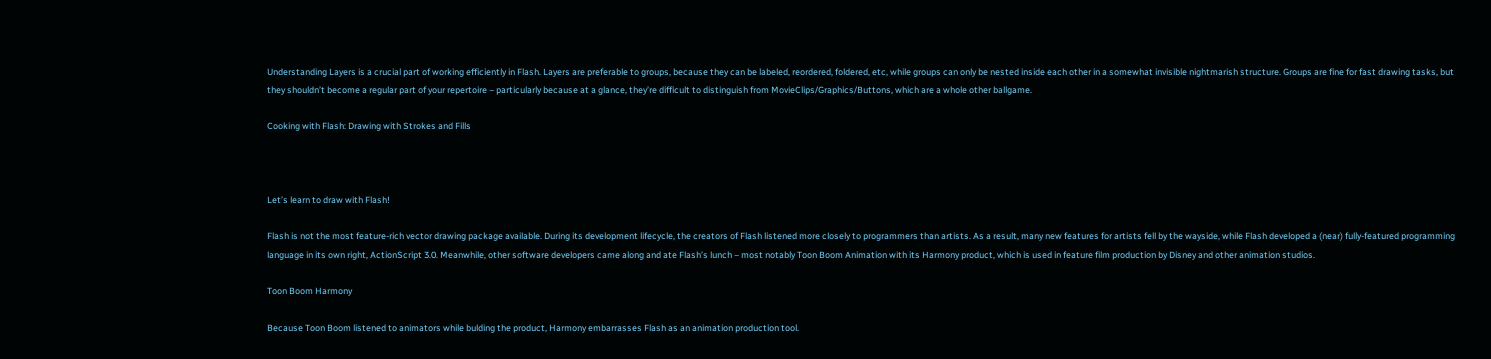Understanding Layers is a crucial part of working efficiently in Flash. Layers are preferable to groups, because they can be labeled, reordered, foldered, etc, while groups can only be nested inside each other in a somewhat invisible nightmarish structure. Groups are fine for fast drawing tasks, but they shouldn’t become a regular part of your repertoire – particularly because at a glance, they’re difficult to distinguish from MovieClips/Graphics/Buttons, which are a whole other ballgame.

Cooking with Flash: Drawing with Strokes and Fills



Let’s learn to draw with Flash!

Flash is not the most feature-rich vector drawing package available. During its development lifecycle, the creators of Flash listened more closely to programmers than artists. As a result, many new features for artists fell by the wayside, while Flash developed a (near) fully-featured programming language in its own right, ActionScript 3.0. Meanwhile, other software developers came along and ate Flash’s lunch – most notably Toon Boom Animation with its Harmony product, which is used in feature film production by Disney and other animation studios.

Toon Boom Harmony

Because Toon Boom listened to animators while bulding the product, Harmony embarrasses Flash as an animation production tool.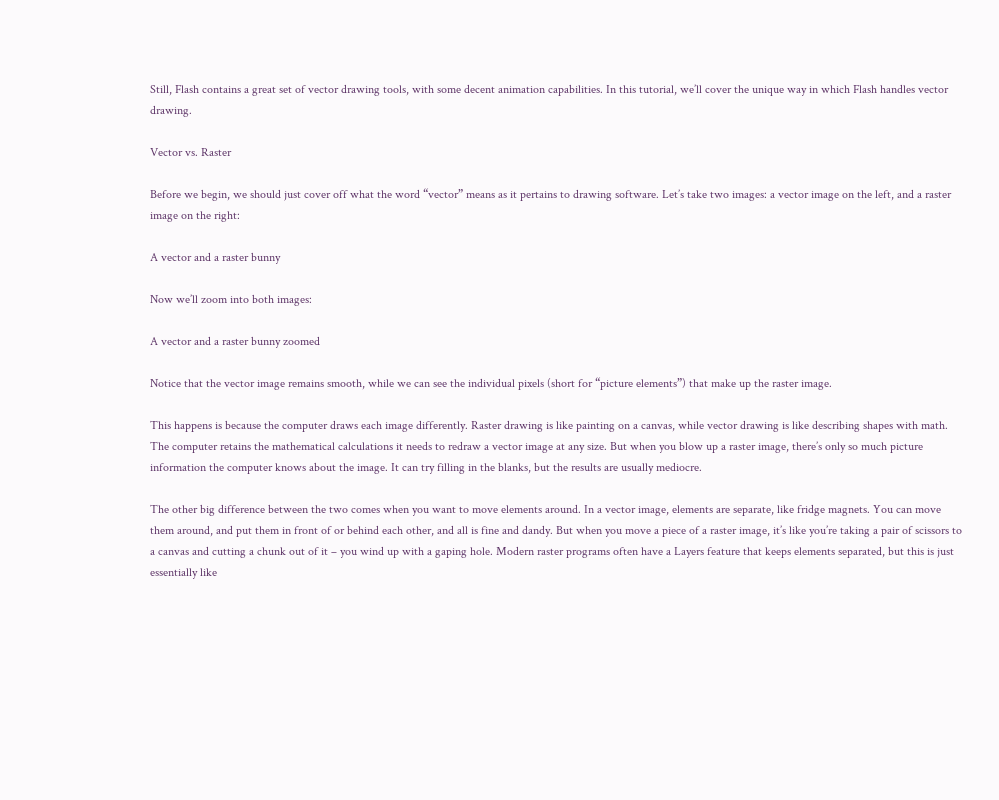Still, Flash contains a great set of vector drawing tools, with some decent animation capabilities. In this tutorial, we’ll cover the unique way in which Flash handles vector drawing.

Vector vs. Raster

Before we begin, we should just cover off what the word “vector” means as it pertains to drawing software. Let’s take two images: a vector image on the left, and a raster image on the right:

A vector and a raster bunny

Now we’ll zoom into both images:

A vector and a raster bunny zoomed

Notice that the vector image remains smooth, while we can see the individual pixels (short for “picture elements”) that make up the raster image.

This happens is because the computer draws each image differently. Raster drawing is like painting on a canvas, while vector drawing is like describing shapes with math. The computer retains the mathematical calculations it needs to redraw a vector image at any size. But when you blow up a raster image, there’s only so much picture information the computer knows about the image. It can try filling in the blanks, but the results are usually mediocre.

The other big difference between the two comes when you want to move elements around. In a vector image, elements are separate, like fridge magnets. You can move them around, and put them in front of or behind each other, and all is fine and dandy. But when you move a piece of a raster image, it’s like you’re taking a pair of scissors to a canvas and cutting a chunk out of it – you wind up with a gaping hole. Modern raster programs often have a Layers feature that keeps elements separated, but this is just essentially like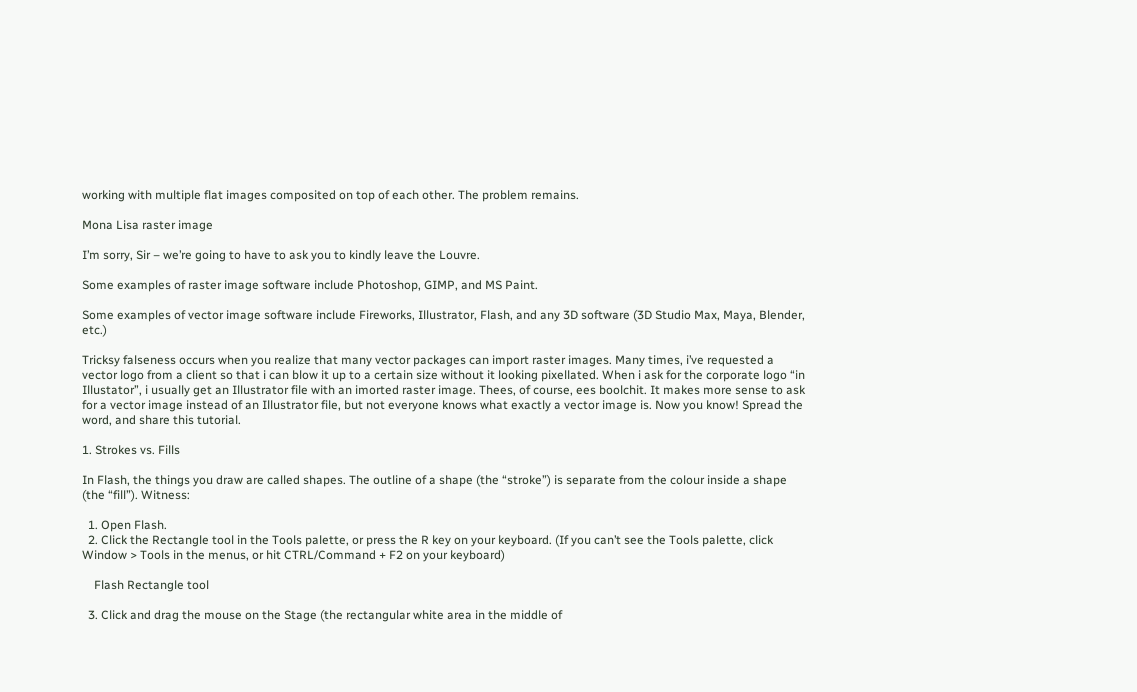working with multiple flat images composited on top of each other. The problem remains.

Mona Lisa raster image

I’m sorry, Sir – we’re going to have to ask you to kindly leave the Louvre.

Some examples of raster image software include Photoshop, GIMP, and MS Paint.

Some examples of vector image software include Fireworks, Illustrator, Flash, and any 3D software (3D Studio Max, Maya, Blender, etc.)

Tricksy falseness occurs when you realize that many vector packages can import raster images. Many times, i’ve requested a vector logo from a client so that i can blow it up to a certain size without it looking pixellated. When i ask for the corporate logo “in Illustator”, i usually get an Illustrator file with an imorted raster image. Thees, of course, ees boolchit. It makes more sense to ask for a vector image instead of an Illustrator file, but not everyone knows what exactly a vector image is. Now you know! Spread the word, and share this tutorial.

1. Strokes vs. Fills

In Flash, the things you draw are called shapes. The outline of a shape (the “stroke”) is separate from the colour inside a shape (the “fill”). Witness:

  1. Open Flash.
  2. Click the Rectangle tool in the Tools palette, or press the R key on your keyboard. (If you can’t see the Tools palette, click Window > Tools in the menus, or hit CTRL/Command + F2 on your keyboard)

    Flash Rectangle tool

  3. Click and drag the mouse on the Stage (the rectangular white area in the middle of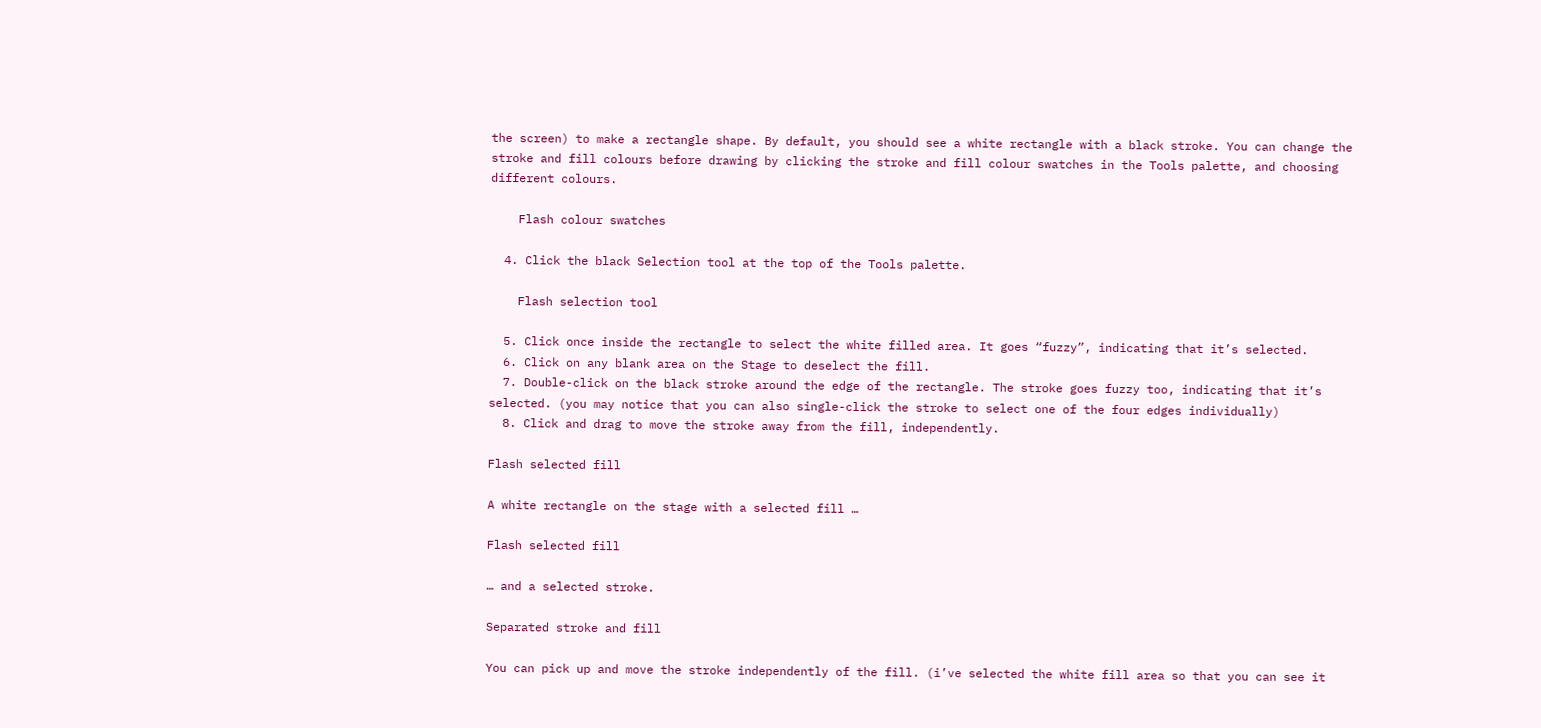the screen) to make a rectangle shape. By default, you should see a white rectangle with a black stroke. You can change the stroke and fill colours before drawing by clicking the stroke and fill colour swatches in the Tools palette, and choosing different colours.

    Flash colour swatches

  4. Click the black Selection tool at the top of the Tools palette.

    Flash selection tool

  5. Click once inside the rectangle to select the white filled area. It goes “fuzzy”, indicating that it’s selected.
  6. Click on any blank area on the Stage to deselect the fill.
  7. Double-click on the black stroke around the edge of the rectangle. The stroke goes fuzzy too, indicating that it’s selected. (you may notice that you can also single-click the stroke to select one of the four edges individually)
  8. Click and drag to move the stroke away from the fill, independently.

Flash selected fill

A white rectangle on the stage with a selected fill …

Flash selected fill

… and a selected stroke.

Separated stroke and fill

You can pick up and move the stroke independently of the fill. (i’ve selected the white fill area so that you can see it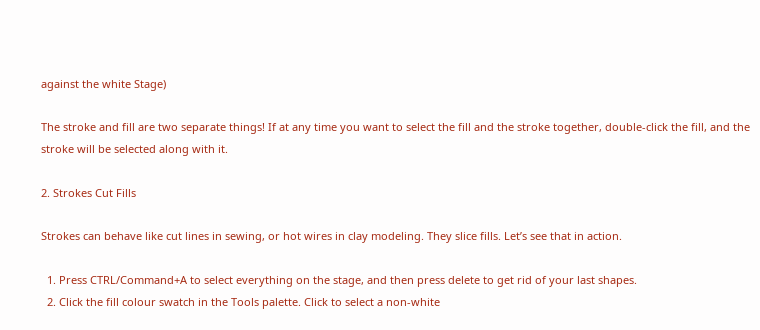against the white Stage)

The stroke and fill are two separate things! If at any time you want to select the fill and the stroke together, double-click the fill, and the stroke will be selected along with it.

2. Strokes Cut Fills

Strokes can behave like cut lines in sewing, or hot wires in clay modeling. They slice fills. Let’s see that in action.

  1. Press CTRL/Command+A to select everything on the stage, and then press delete to get rid of your last shapes.
  2. Click the fill colour swatch in the Tools palette. Click to select a non-white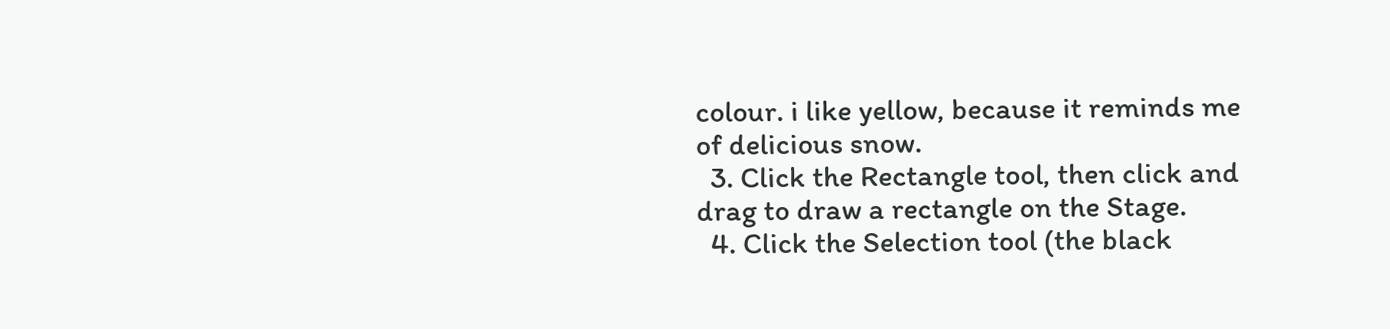colour. i like yellow, because it reminds me of delicious snow.
  3. Click the Rectangle tool, then click and drag to draw a rectangle on the Stage.
  4. Click the Selection tool (the black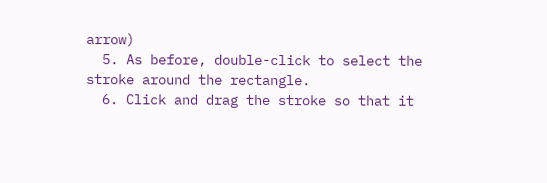arrow)
  5. As before, double-click to select the stroke around the rectangle.
  6. Click and drag the stroke so that it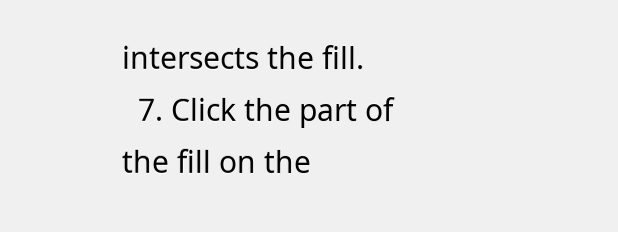intersects the fill.
  7. Click the part of the fill on the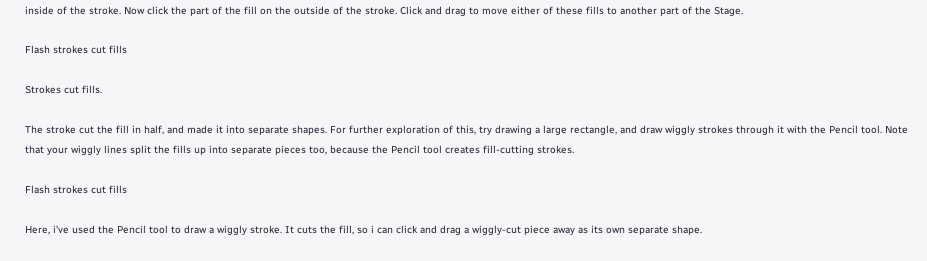inside of the stroke. Now click the part of the fill on the outside of the stroke. Click and drag to move either of these fills to another part of the Stage.

Flash strokes cut fills

Strokes cut fills.

The stroke cut the fill in half, and made it into separate shapes. For further exploration of this, try drawing a large rectangle, and draw wiggly strokes through it with the Pencil tool. Note that your wiggly lines split the fills up into separate pieces too, because the Pencil tool creates fill-cutting strokes.

Flash strokes cut fills

Here, i’ve used the Pencil tool to draw a wiggly stroke. It cuts the fill, so i can click and drag a wiggly-cut piece away as its own separate shape.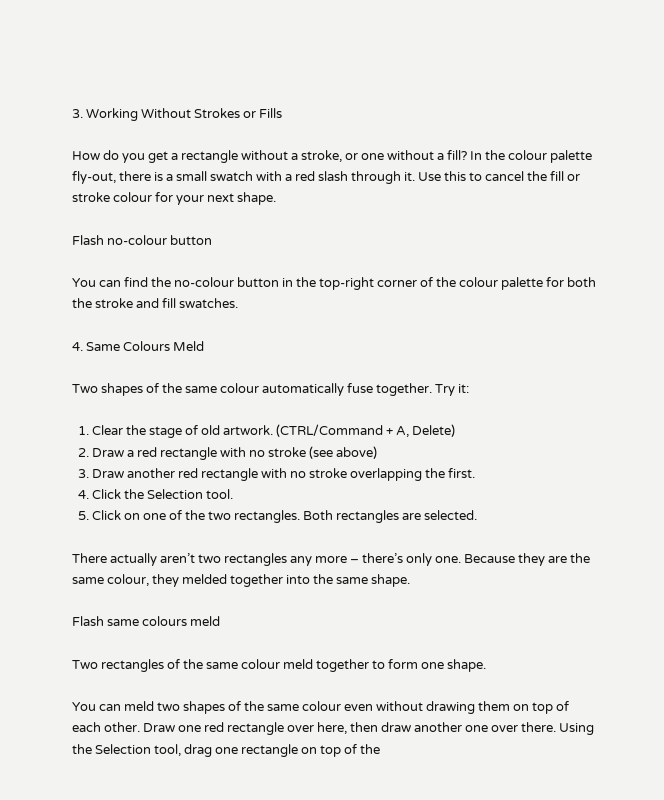3. Working Without Strokes or Fills

How do you get a rectangle without a stroke, or one without a fill? In the colour palette fly-out, there is a small swatch with a red slash through it. Use this to cancel the fill or stroke colour for your next shape.

Flash no-colour button

You can find the no-colour button in the top-right corner of the colour palette for both the stroke and fill swatches.

4. Same Colours Meld

Two shapes of the same colour automatically fuse together. Try it:

  1. Clear the stage of old artwork. (CTRL/Command + A, Delete)
  2. Draw a red rectangle with no stroke (see above)
  3. Draw another red rectangle with no stroke overlapping the first.
  4. Click the Selection tool.
  5. Click on one of the two rectangles. Both rectangles are selected.

There actually aren’t two rectangles any more – there’s only one. Because they are the same colour, they melded together into the same shape.

Flash same colours meld

Two rectangles of the same colour meld together to form one shape.

You can meld two shapes of the same colour even without drawing them on top of each other. Draw one red rectangle over here, then draw another one over there. Using the Selection tool, drag one rectangle on top of the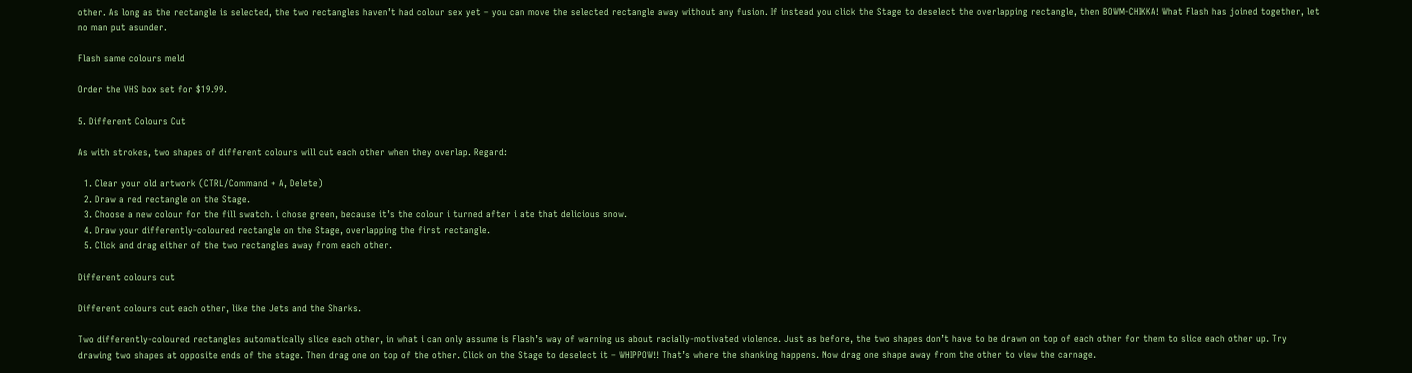other. As long as the rectangle is selected, the two rectangles haven’t had colour sex yet – you can move the selected rectangle away without any fusion. If instead you click the Stage to deselect the overlapping rectangle, then BOWM-CHIKKA! What Flash has joined together, let no man put asunder.

Flash same colours meld

Order the VHS box set for $19.99.

5. Different Colours Cut

As with strokes, two shapes of different colours will cut each other when they overlap. Regard:

  1. Clear your old artwork (CTRL/Command + A, Delete)
  2. Draw a red rectangle on the Stage.
  3. Choose a new colour for the fill swatch. i chose green, because it’s the colour i turned after i ate that delicious snow.
  4. Draw your differently-coloured rectangle on the Stage, overlapping the first rectangle.
  5. Click and drag either of the two rectangles away from each other.

Different colours cut

Different colours cut each other, like the Jets and the Sharks.

Two differently-coloured rectangles automatically slice each other, in what i can only assume is Flash’s way of warning us about racially-motivated violence. Just as before, the two shapes don’t have to be drawn on top of each other for them to slice each other up. Try drawing two shapes at opposite ends of the stage. Then drag one on top of the other. Click on the Stage to deselect it – WHIPPOW!! That’s where the shanking happens. Now drag one shape away from the other to view the carnage.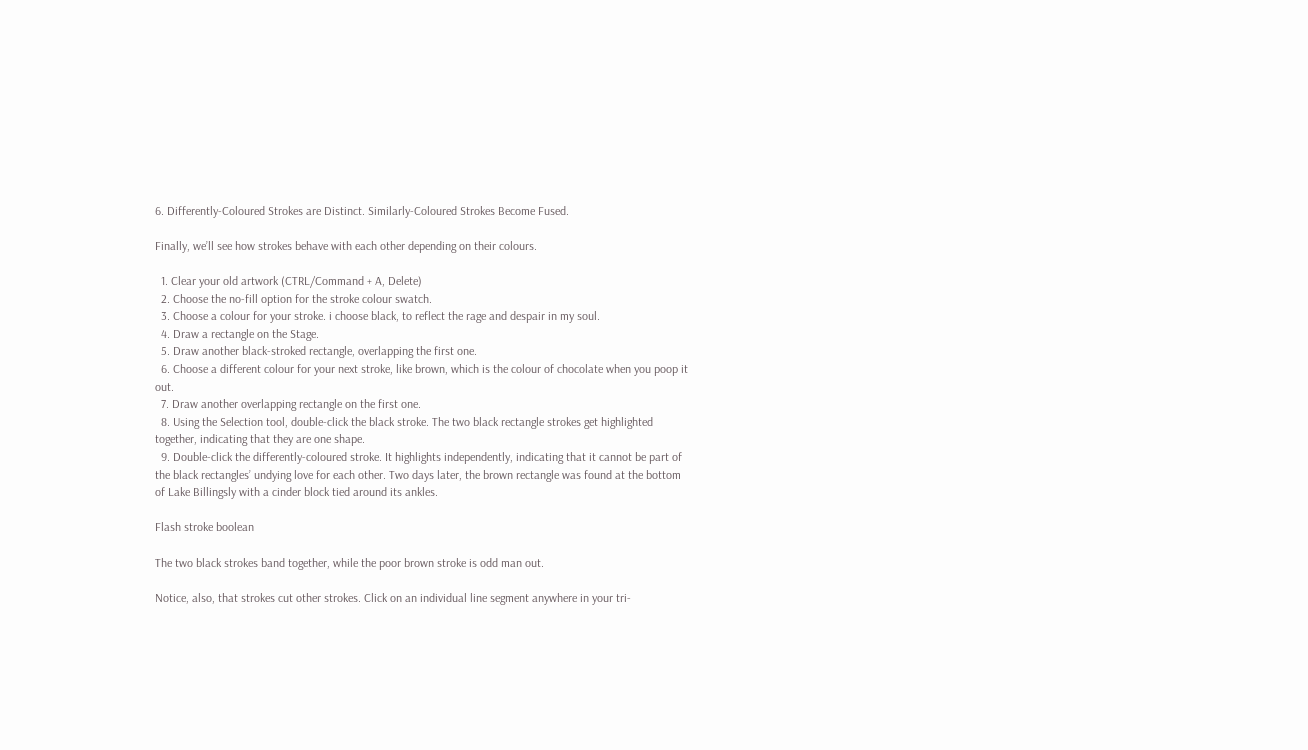6. Differently-Coloured Strokes are Distinct. Similarly-Coloured Strokes Become Fused.

Finally, we’ll see how strokes behave with each other depending on their colours.

  1. Clear your old artwork (CTRL/Command + A, Delete)
  2. Choose the no-fill option for the stroke colour swatch.
  3. Choose a colour for your stroke. i choose black, to reflect the rage and despair in my soul.
  4. Draw a rectangle on the Stage.
  5. Draw another black-stroked rectangle, overlapping the first one.
  6. Choose a different colour for your next stroke, like brown, which is the colour of chocolate when you poop it out.
  7. Draw another overlapping rectangle on the first one.
  8. Using the Selection tool, double-click the black stroke. The two black rectangle strokes get highlighted together, indicating that they are one shape.
  9. Double-click the differently-coloured stroke. It highlights independently, indicating that it cannot be part of the black rectangles’ undying love for each other. Two days later, the brown rectangle was found at the bottom of Lake Billingsly with a cinder block tied around its ankles.

Flash stroke boolean

The two black strokes band together, while the poor brown stroke is odd man out.

Notice, also, that strokes cut other strokes. Click on an individual line segment anywhere in your tri-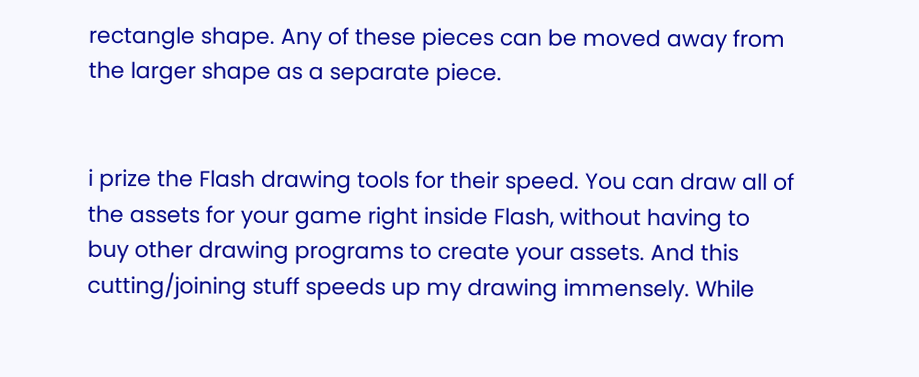rectangle shape. Any of these pieces can be moved away from the larger shape as a separate piece.


i prize the Flash drawing tools for their speed. You can draw all of the assets for your game right inside Flash, without having to buy other drawing programs to create your assets. And this cutting/joining stuff speeds up my drawing immensely. While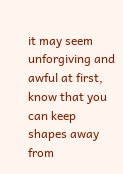it may seem unforgiving and awful at first, know that you can keep shapes away from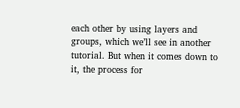each other by using layers and groups, which we’ll see in another tutorial. But when it comes down to it, the process for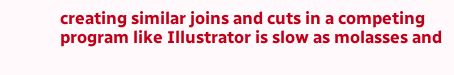creating similar joins and cuts in a competing program like Illustrator is slow as molasses and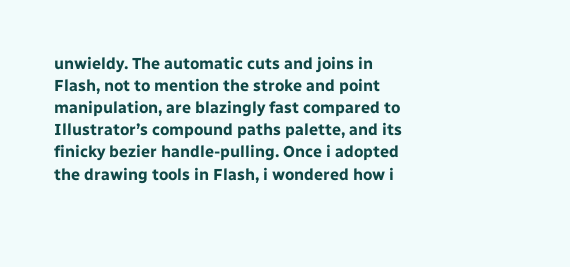unwieldy. The automatic cuts and joins in Flash, not to mention the stroke and point manipulation, are blazingly fast compared to Illustrator’s compound paths palette, and its finicky bezier handle-pulling. Once i adopted the drawing tools in Flash, i wondered how i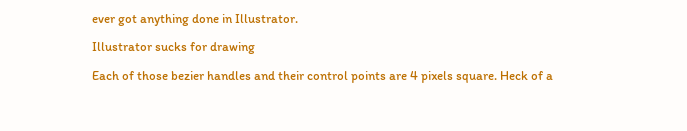ever got anything done in Illustrator.

Illustrator sucks for drawing

Each of those bezier handles and their control points are 4 pixels square. Heck of a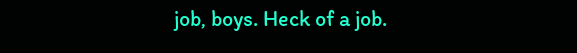job, boys. Heck of a job.